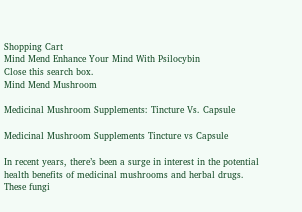Shopping Cart
Mind Mend Enhance Your Mind With Psilocybin
Close this search box.
Mind Mend Mushroom

Medicinal Mushroom Supplements: Tincture Vs. Capsule

Medicinal Mushroom Supplements Tincture vs Capsule

In recent years, there’s been a surge in interest in the potential health benefits of medicinal mushrooms and herbal drugs. These fungi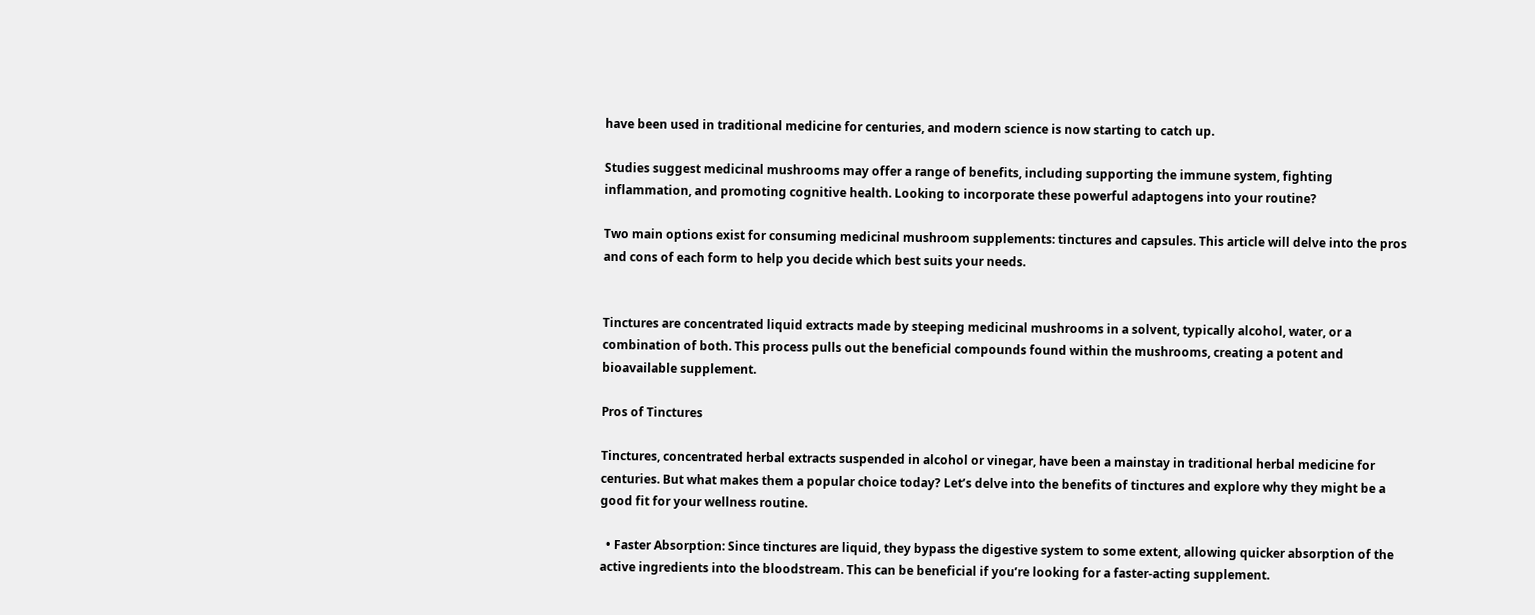have been used in traditional medicine for centuries, and modern science is now starting to catch up.

Studies suggest medicinal mushrooms may offer a range of benefits, including supporting the immune system, fighting inflammation, and promoting cognitive health. Looking to incorporate these powerful adaptogens into your routine?

Two main options exist for consuming medicinal mushroom supplements: tinctures and capsules. This article will delve into the pros and cons of each form to help you decide which best suits your needs.


Tinctures are concentrated liquid extracts made by steeping medicinal mushrooms in a solvent, typically alcohol, water, or a combination of both. This process pulls out the beneficial compounds found within the mushrooms, creating a potent and bioavailable supplement.

Pros of Tinctures

Tinctures, concentrated herbal extracts suspended in alcohol or vinegar, have been a mainstay in traditional herbal medicine for centuries. But what makes them a popular choice today? Let’s delve into the benefits of tinctures and explore why they might be a good fit for your wellness routine.

  • Faster Absorption: Since tinctures are liquid, they bypass the digestive system to some extent, allowing quicker absorption of the active ingredients into the bloodstream. This can be beneficial if you’re looking for a faster-acting supplement.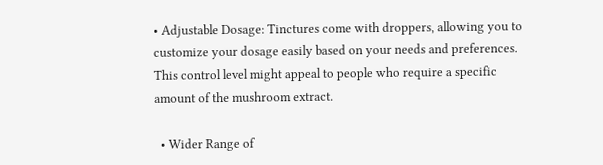• Adjustable Dosage: Tinctures come with droppers, allowing you to customize your dosage easily based on your needs and preferences. This control level might appeal to people who require a specific amount of the mushroom extract.

  • Wider Range of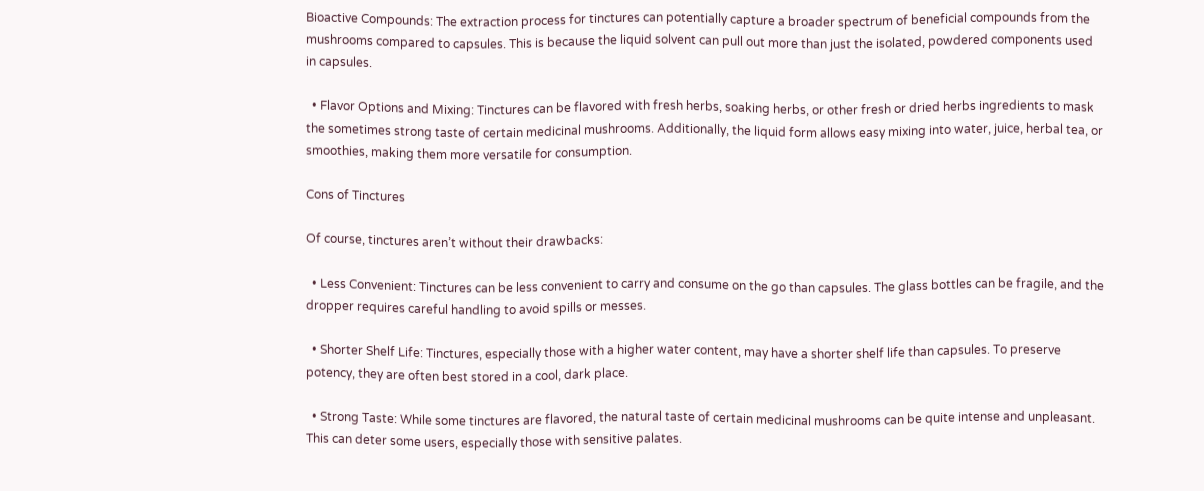Bioactive Compounds: The extraction process for tinctures can potentially capture a broader spectrum of beneficial compounds from the mushrooms compared to capsules. This is because the liquid solvent can pull out more than just the isolated, powdered components used in capsules.

  • Flavor Options and Mixing: Tinctures can be flavored with fresh herbs, soaking herbs, or other fresh or dried herbs ingredients to mask the sometimes strong taste of certain medicinal mushrooms. Additionally, the liquid form allows easy mixing into water, juice, herbal tea, or smoothies, making them more versatile for consumption.

Cons of Tinctures

Of course, tinctures aren’t without their drawbacks:

  • Less Convenient: Tinctures can be less convenient to carry and consume on the go than capsules. The glass bottles can be fragile, and the dropper requires careful handling to avoid spills or messes.

  • Shorter Shelf Life: Tinctures, especially those with a higher water content, may have a shorter shelf life than capsules. To preserve potency, they are often best stored in a cool, dark place.

  • Strong Taste: While some tinctures are flavored, the natural taste of certain medicinal mushrooms can be quite intense and unpleasant. This can deter some users, especially those with sensitive palates.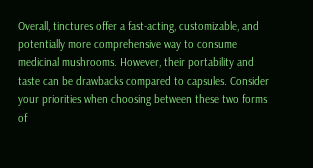Overall, tinctures offer a fast-acting, customizable, and potentially more comprehensive way to consume medicinal mushrooms. However, their portability and taste can be drawbacks compared to capsules. Consider your priorities when choosing between these two forms of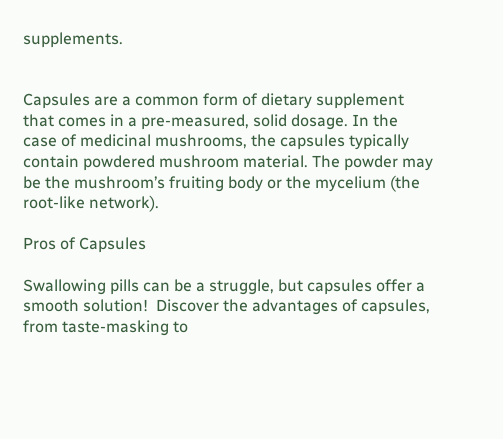supplements.


Capsules are a common form of dietary supplement that comes in a pre-measured, solid dosage. In the case of medicinal mushrooms, the capsules typically contain powdered mushroom material. The powder may be the mushroom’s fruiting body or the mycelium (the root-like network).

Pros of Capsules

Swallowing pills can be a struggle, but capsules offer a smooth solution!  Discover the advantages of capsules, from taste-masking to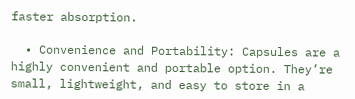faster absorption.

  • Convenience and Portability: Capsules are a highly convenient and portable option. They’re small, lightweight, and easy to store in a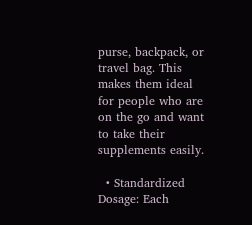purse, backpack, or travel bag. This makes them ideal for people who are on the go and want to take their supplements easily.

  • Standardized Dosage: Each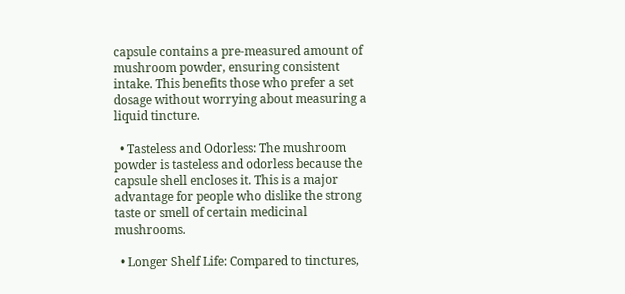capsule contains a pre-measured amount of mushroom powder, ensuring consistent intake. This benefits those who prefer a set dosage without worrying about measuring a liquid tincture.

  • Tasteless and Odorless: The mushroom powder is tasteless and odorless because the capsule shell encloses it. This is a major advantage for people who dislike the strong taste or smell of certain medicinal mushrooms.

  • Longer Shelf Life: Compared to tinctures,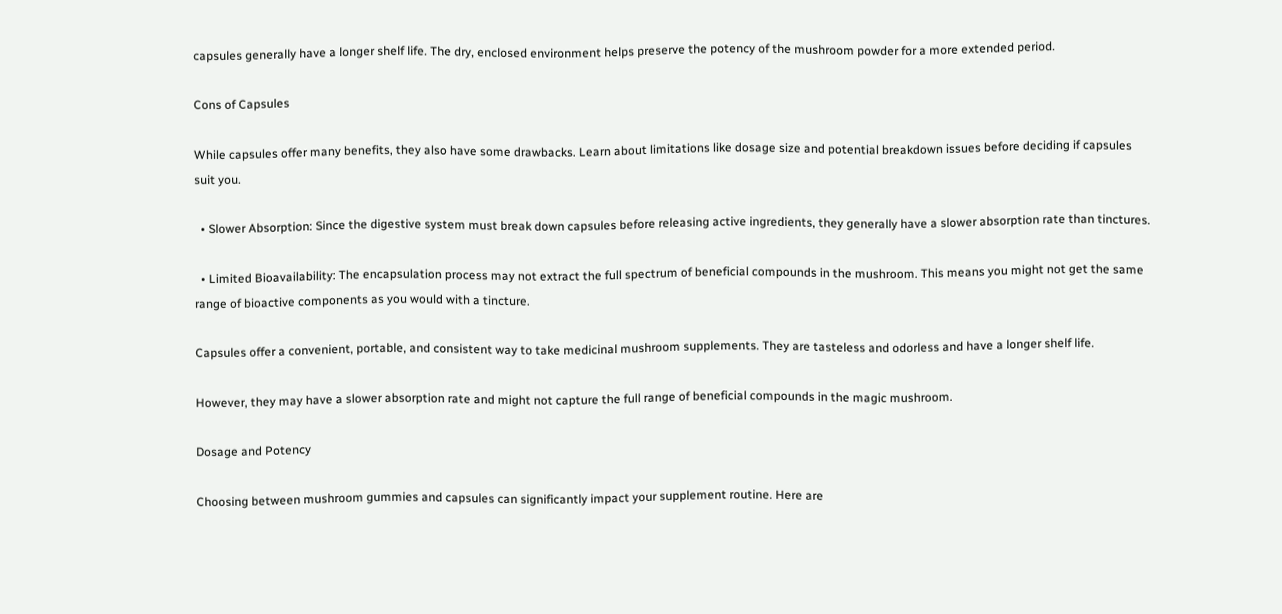capsules generally have a longer shelf life. The dry, enclosed environment helps preserve the potency of the mushroom powder for a more extended period.

Cons of Capsules

While capsules offer many benefits, they also have some drawbacks. Learn about limitations like dosage size and potential breakdown issues before deciding if capsules suit you.

  • Slower Absorption: Since the digestive system must break down capsules before releasing active ingredients, they generally have a slower absorption rate than tinctures.

  • Limited Bioavailability: The encapsulation process may not extract the full spectrum of beneficial compounds in the mushroom. This means you might not get the same range of bioactive components as you would with a tincture.

Capsules offer a convenient, portable, and consistent way to take medicinal mushroom supplements. They are tasteless and odorless and have a longer shelf life.

However, they may have a slower absorption rate and might not capture the full range of beneficial compounds in the magic mushroom.

Dosage and Potency

Choosing between mushroom gummies and capsules can significantly impact your supplement routine. Here are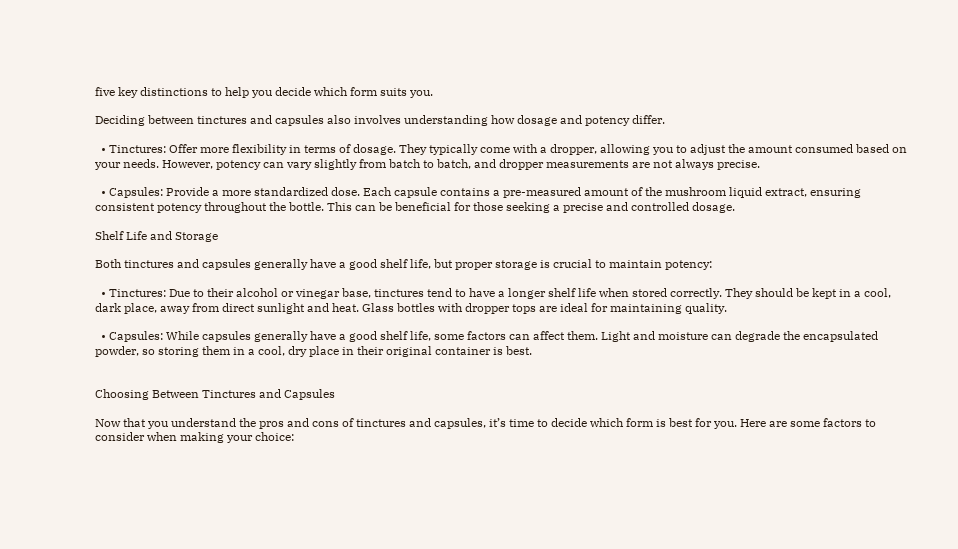five key distinctions to help you decide which form suits you.

Deciding between tinctures and capsules also involves understanding how dosage and potency differ.

  • Tinctures: Offer more flexibility in terms of dosage. They typically come with a dropper, allowing you to adjust the amount consumed based on your needs. However, potency can vary slightly from batch to batch, and dropper measurements are not always precise.

  • Capsules: Provide a more standardized dose. Each capsule contains a pre-measured amount of the mushroom liquid extract, ensuring consistent potency throughout the bottle. This can be beneficial for those seeking a precise and controlled dosage.

Shelf Life and Storage

Both tinctures and capsules generally have a good shelf life, but proper storage is crucial to maintain potency:

  • Tinctures: Due to their alcohol or vinegar base, tinctures tend to have a longer shelf life when stored correctly. They should be kept in a cool, dark place, away from direct sunlight and heat. Glass bottles with dropper tops are ideal for maintaining quality.

  • Capsules: While capsules generally have a good shelf life, some factors can affect them. Light and moisture can degrade the encapsulated powder, so storing them in a cool, dry place in their original container is best.


Choosing Between Tinctures and Capsules

Now that you understand the pros and cons of tinctures and capsules, it’s time to decide which form is best for you. Here are some factors to consider when making your choice: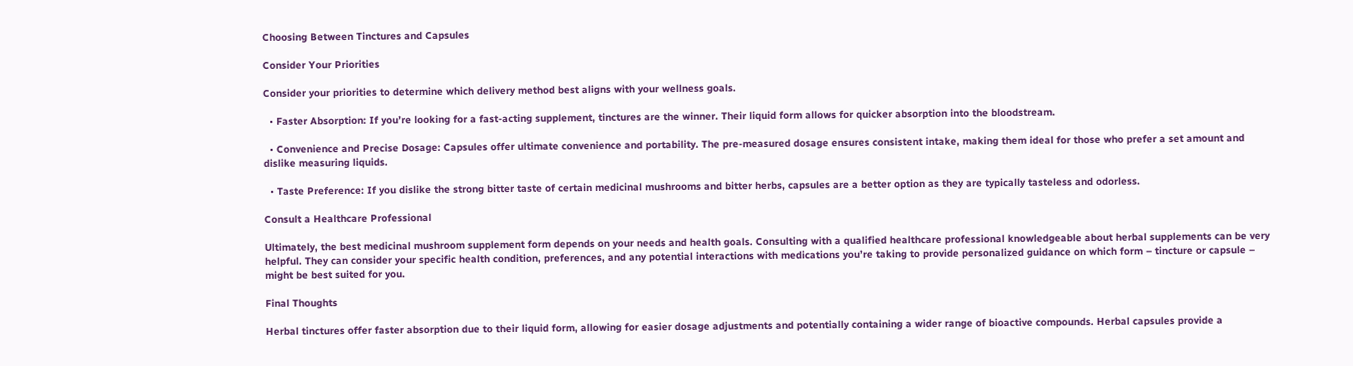Choosing Between Tinctures and Capsules

Consider Your Priorities

Consider your priorities to determine which delivery method best aligns with your wellness goals.

  • Faster Absorption: If you’re looking for a fast-acting supplement, tinctures are the winner. Their liquid form allows for quicker absorption into the bloodstream.

  • Convenience and Precise Dosage: Capsules offer ultimate convenience and portability. The pre-measured dosage ensures consistent intake, making them ideal for those who prefer a set amount and dislike measuring liquids.

  • Taste Preference: If you dislike the strong bitter taste of certain medicinal mushrooms and bitter herbs, capsules are a better option as they are typically tasteless and odorless.

Consult a Healthcare Professional

Ultimately, the best medicinal mushroom supplement form depends on your needs and health goals. Consulting with a qualified healthcare professional knowledgeable about herbal supplements can be very helpful. They can consider your specific health condition, preferences, and any potential interactions with medications you’re taking to provide personalized guidance on which form – tincture or capsule – might be best suited for you.

Final Thoughts

Herbal tinctures offer faster absorption due to their liquid form, allowing for easier dosage adjustments and potentially containing a wider range of bioactive compounds. Herbal capsules provide a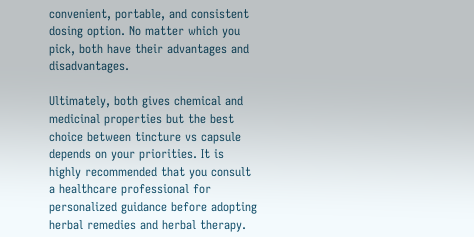convenient, portable, and consistent dosing option. No matter which you pick, both have their advantages and disadvantages.

Ultimately, both gives chemical and medicinal properties but the best choice between tincture vs capsule depends on your priorities. It is highly recommended that you consult a healthcare professional for personalized guidance before adopting herbal remedies and herbal therapy.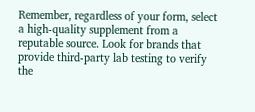Remember, regardless of your form, select a high-quality supplement from a reputable source. Look for brands that provide third-party lab testing to verify the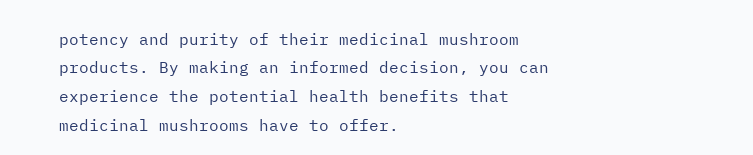potency and purity of their medicinal mushroom products. By making an informed decision, you can experience the potential health benefits that medicinal mushrooms have to offer.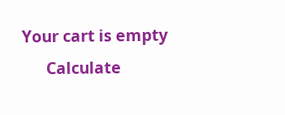Your cart is empty
      Calculate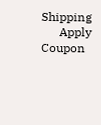Shipping
      Apply Coupon